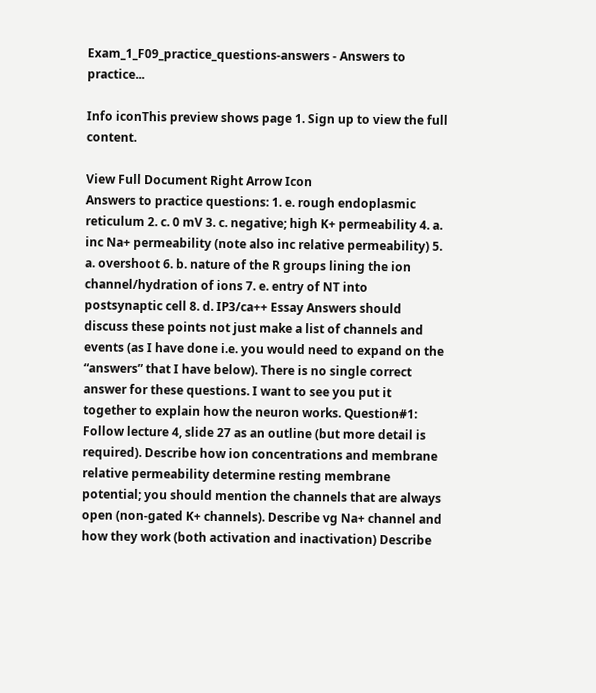Exam_1_F09_practice_questions-answers - Answers to practice...

Info iconThis preview shows page 1. Sign up to view the full content.

View Full Document Right Arrow Icon
Answers to practice questions: 1. e. rough endoplasmic reticulum 2. c. 0 mV 3. c. negative; high K+ permeability 4. a. inc Na+ permeability (note also inc relative permeability) 5. a. overshoot 6. b. nature of the R groups lining the ion channel/hydration of ions 7. e. entry of NT into postsynaptic cell 8. d. IP3/ca++ Essay Answers should discuss these points not just make a list of channels and events (as I have done i.e. you would need to expand on the “answers” that I have below). There is no single correct answer for these questions. I want to see you put it together to explain how the neuron works. Question#1: Follow lecture 4, slide 27 as an outline (but more detail is required). Describe how ion concentrations and membrane relative permeability determine resting membrane potential; you should mention the channels that are always open (non-gated K+ channels). Describe vg Na+ channel and how they work (both activation and inactivation) Describe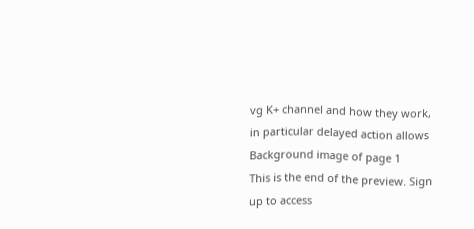vg K+ channel and how they work, in particular delayed action allows
Background image of page 1
This is the end of the preview. Sign up to access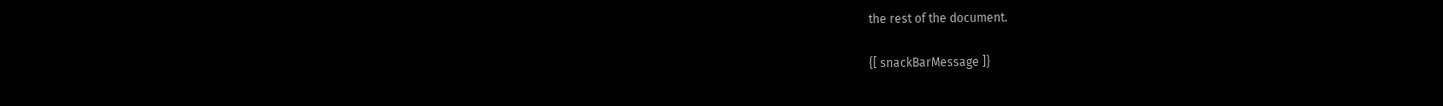the rest of the document.

{[ snackBarMessage ]}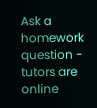Ask a homework question - tutors are online